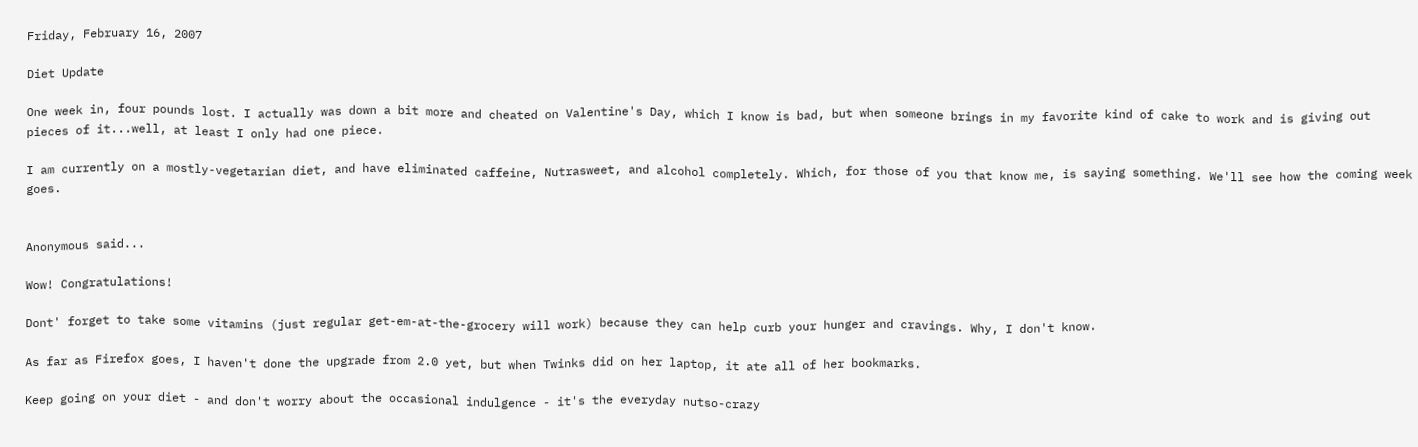Friday, February 16, 2007

Diet Update

One week in, four pounds lost. I actually was down a bit more and cheated on Valentine's Day, which I know is bad, but when someone brings in my favorite kind of cake to work and is giving out pieces of it...well, at least I only had one piece.

I am currently on a mostly-vegetarian diet, and have eliminated caffeine, Nutrasweet, and alcohol completely. Which, for those of you that know me, is saying something. We'll see how the coming week goes.


Anonymous said...

Wow! Congratulations!

Dont' forget to take some vitamins (just regular get-em-at-the-grocery will work) because they can help curb your hunger and cravings. Why, I don't know.

As far as Firefox goes, I haven't done the upgrade from 2.0 yet, but when Twinks did on her laptop, it ate all of her bookmarks.

Keep going on your diet - and don't worry about the occasional indulgence - it's the everyday nutso-crazy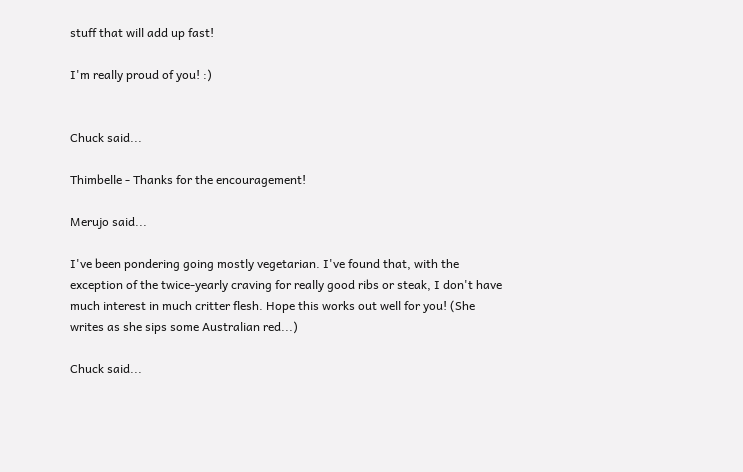stuff that will add up fast!

I'm really proud of you! :)


Chuck said...

Thimbelle - Thanks for the encouragement!

Merujo said...

I've been pondering going mostly vegetarian. I've found that, with the exception of the twice-yearly craving for really good ribs or steak, I don't have much interest in much critter flesh. Hope this works out well for you! (She writes as she sips some Australian red...)

Chuck said...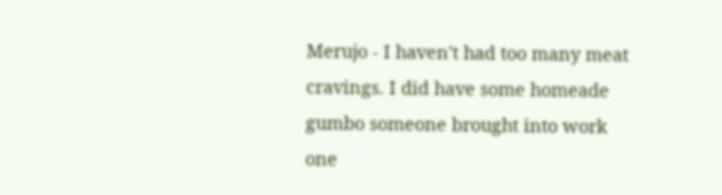Merujo - I haven't had too many meat cravings. I did have some homeade gumbo someone brought into work one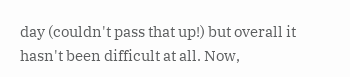day (couldn't pass that up!) but overall it hasn't been difficult at all. Now,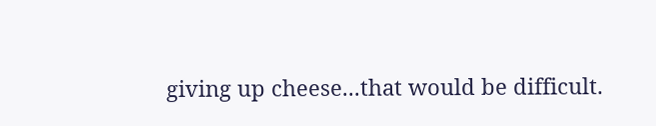giving up cheese...that would be difficult.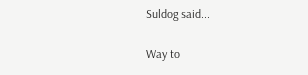Suldog said...

Way to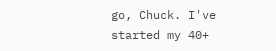go, Chuck. I've started my 40+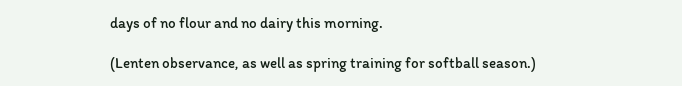days of no flour and no dairy this morning.

(Lenten observance, as well as spring training for softball season.)